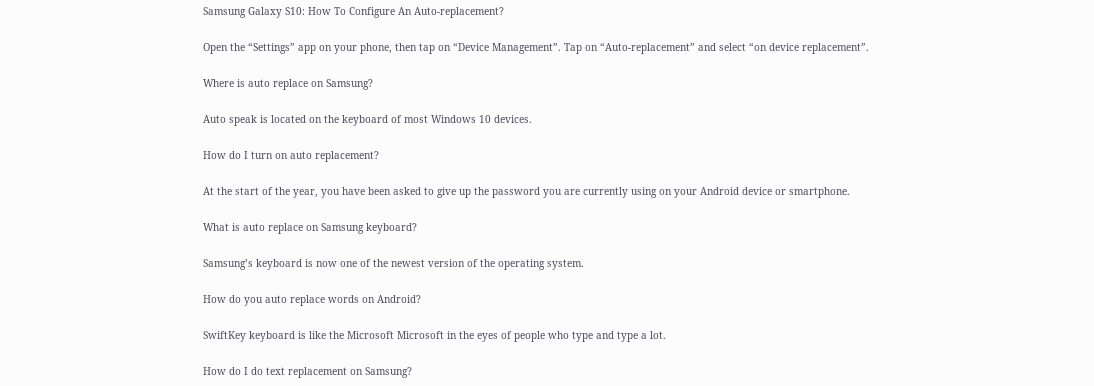Samsung Galaxy S10: How To Configure An Auto-replacement?

Open the “Settings” app on your phone, then tap on “Device Management”. Tap on “Auto-replacement” and select “on device replacement”.

Where is auto replace on Samsung?

Auto speak is located on the keyboard of most Windows 10 devices.

How do I turn on auto replacement?

At the start of the year, you have been asked to give up the password you are currently using on your Android device or smartphone.

What is auto replace on Samsung keyboard?

Samsung’s keyboard is now one of the newest version of the operating system.

How do you auto replace words on Android?

SwiftKey keyboard is like the Microsoft Microsoft in the eyes of people who type and type a lot.

How do I do text replacement on Samsung?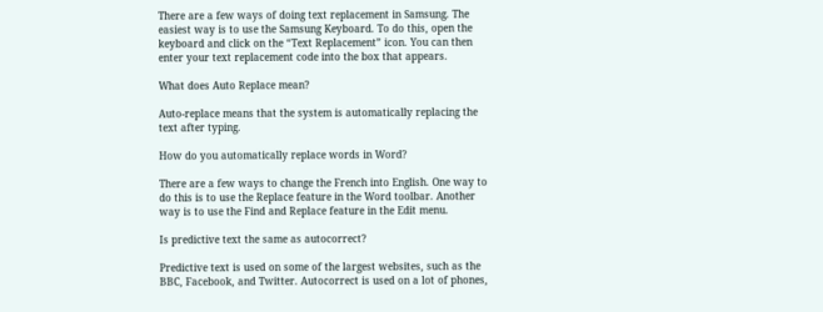There are a few ways of doing text replacement in Samsung. The easiest way is to use the Samsung Keyboard. To do this, open the keyboard and click on the “Text Replacement” icon. You can then enter your text replacement code into the box that appears.

What does Auto Replace mean?

Auto-replace means that the system is automatically replacing the text after typing.

How do you automatically replace words in Word?

There are a few ways to change the French into English. One way to do this is to use the Replace feature in the Word toolbar. Another way is to use the Find and Replace feature in the Edit menu.

Is predictive text the same as autocorrect?

Predictive text is used on some of the largest websites, such as the BBC, Facebook, and Twitter. Autocorrect is used on a lot of phones,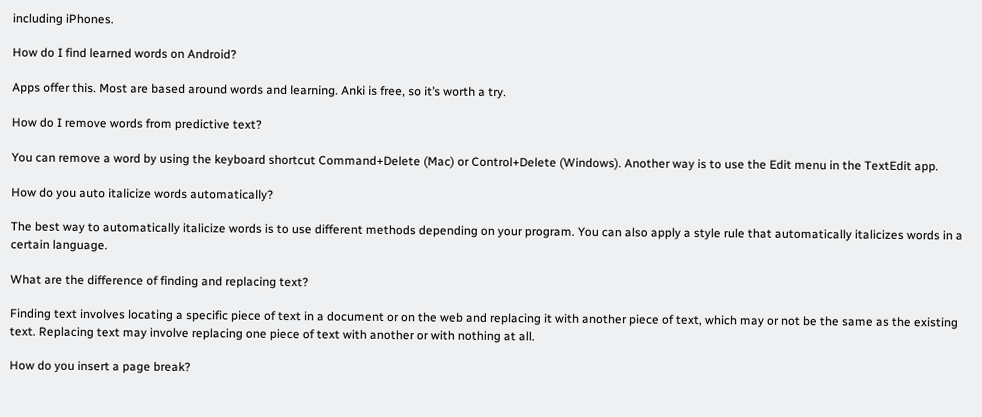including iPhones.

How do I find learned words on Android?

Apps offer this. Most are based around words and learning. Anki is free, so it’s worth a try.

How do I remove words from predictive text?

You can remove a word by using the keyboard shortcut Command+Delete (Mac) or Control+Delete (Windows). Another way is to use the Edit menu in the TextEdit app.

How do you auto italicize words automatically?

The best way to automatically italicize words is to use different methods depending on your program. You can also apply a style rule that automatically italicizes words in a certain language.

What are the difference of finding and replacing text?

Finding text involves locating a specific piece of text in a document or on the web and replacing it with another piece of text, which may or not be the same as the existing text. Replacing text may involve replacing one piece of text with another or with nothing at all.

How do you insert a page break?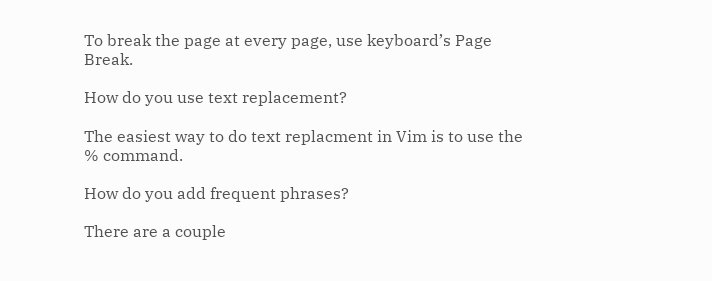To break the page at every page, use keyboard’s Page Break.

How do you use text replacement?

The easiest way to do text replacment in Vim is to use the % command.

How do you add frequent phrases?

There are a couple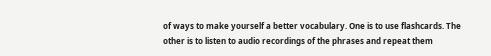of ways to make yourself a better vocabulary. One is to use flashcards. The other is to listen to audio recordings of the phrases and repeat them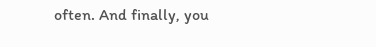often. And finally, you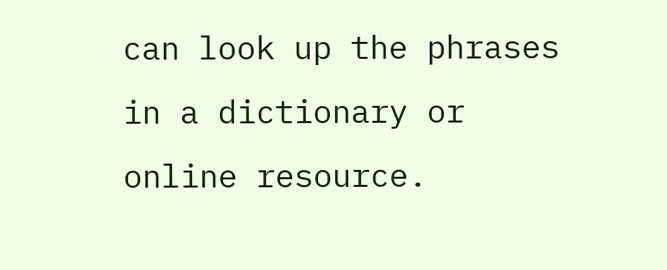can look up the phrases in a dictionary or online resource.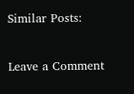Similar Posts:

Leave a Comment